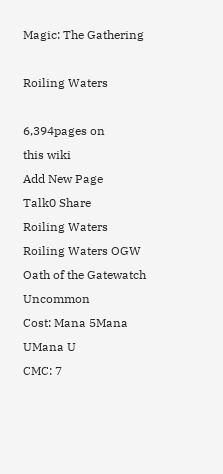Magic: The Gathering

Roiling Waters

6,394pages on
this wiki
Add New Page
Talk0 Share
Roiling Waters
Roiling Waters OGW
Oath of the Gatewatch Uncommon
Cost: Mana 5Mana UMana U
CMC: 7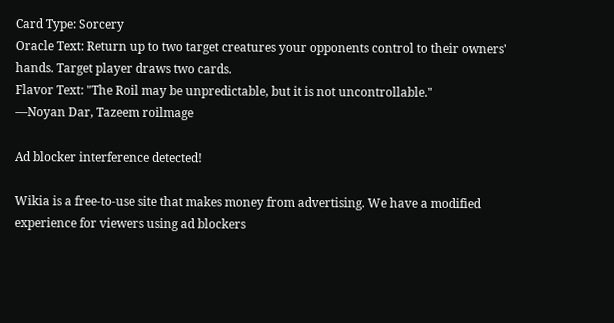Card Type: Sorcery
Oracle Text: Return up to two target creatures your opponents control to their owners' hands. Target player draws two cards.
Flavor Text: "The Roil may be unpredictable, but it is not uncontrollable."
—Noyan Dar, Tazeem roilmage

Ad blocker interference detected!

Wikia is a free-to-use site that makes money from advertising. We have a modified experience for viewers using ad blockers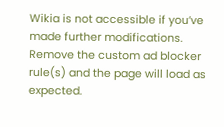Wikia is not accessible if you’ve made further modifications. Remove the custom ad blocker rule(s) and the page will load as expected.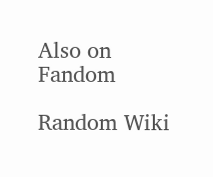Also on Fandom

Random Wiki